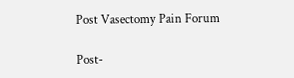Post Vasectomy Pain Forum

Post-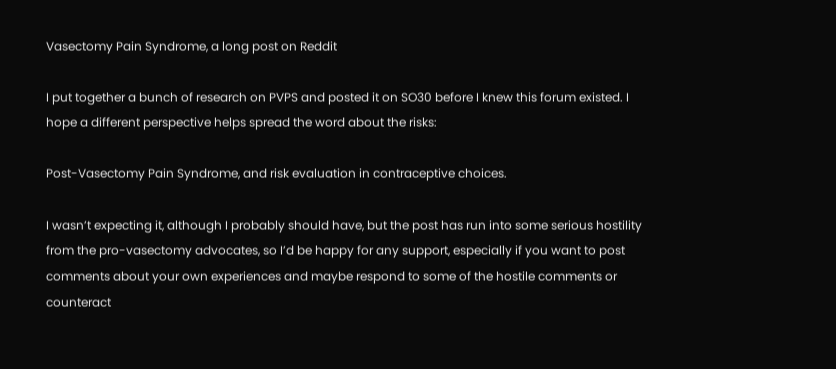Vasectomy Pain Syndrome, a long post on Reddit

I put together a bunch of research on PVPS and posted it on SO30 before I knew this forum existed. I hope a different perspective helps spread the word about the risks:

Post-Vasectomy Pain Syndrome, and risk evaluation in contraceptive choices.

I wasn’t expecting it, although I probably should have, but the post has run into some serious hostility from the pro-vasectomy advocates, so I’d be happy for any support, especially if you want to post comments about your own experiences and maybe respond to some of the hostile comments or counteract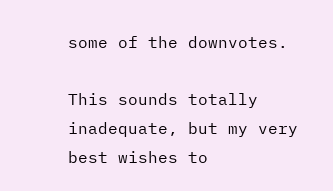some of the downvotes.

This sounds totally inadequate, but my very best wishes to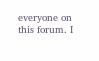everyone on this forum. I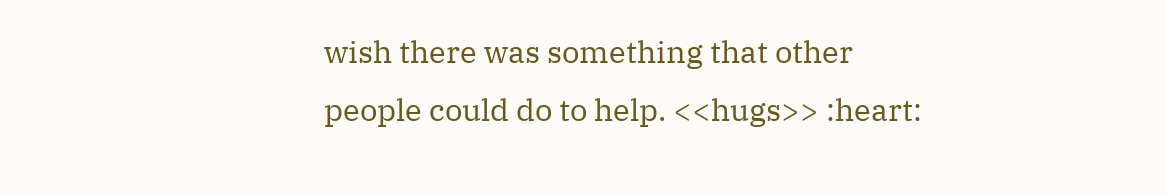wish there was something that other people could do to help. <<hugs>> :heart: